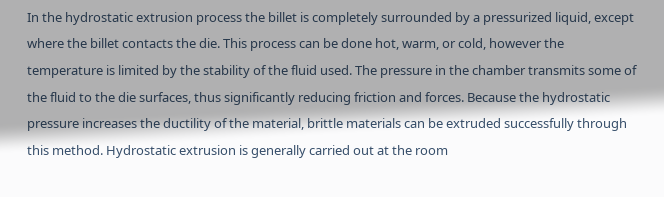In the hydrostatic extrusion process the billet is completely surrounded by a pressurized liquid, except where the billet contacts the die. This process can be done hot, warm, or cold, however the temperature is limited by the stability of the fluid used. The pressure in the chamber transmits some of the fluid to the die surfaces, thus significantly reducing friction and forces. Because the hydrostatic pressure increases the ductility of the material, brittle materials can be extruded successfully through this method. Hydrostatic extrusion is generally carried out at the room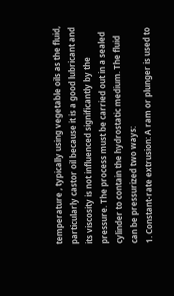temperature , typically using vegetable oils as the fluid, particularly castor oil because it is a good lubricant and its viscosity is not influenced significantly by the pressure. The process must be carried out in a sealed cylinder to contain the hydrostatic medium. The fluid can be pressurized two ways:
1. Constant-rate extrusion: A ram or plunger is used to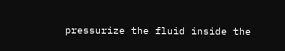pressurize the fluid inside the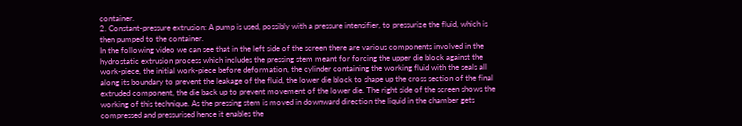container.
2. Constant-pressure extrusion: A pump is used, possibly with a pressure intensifier, to pressurize the fluid, which is then pumped to the container.
In the following video we can see that in the left side of the screen there are various components involved in the hydrostatic extrusion process which includes the pressing stem meant for forcing the upper die block against the work-piece, the initial work-piece before deformation, the cylinder containing the working fluid with the seals all along its boundary to prevent the leakage of the fluid, the lower die block to shape up the cross section of the final extruded component, the die back up to prevent movement of the lower die. The right side of the screen shows the working of this technique. As the pressing stem is moved in downward direction the liquid in the chamber gets compressed and pressurised hence it enables the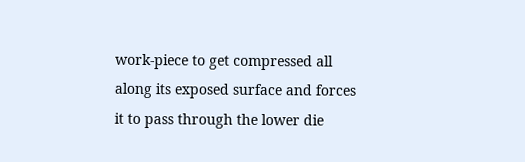work-piece to get compressed all along its exposed surface and forces it to pass through the lower die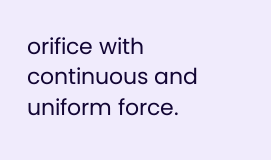orifice with continuous and uniform force.